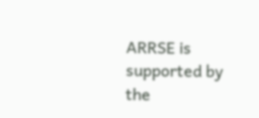ARRSE is supported by the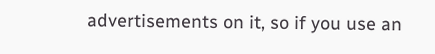advertisements on it, so if you use an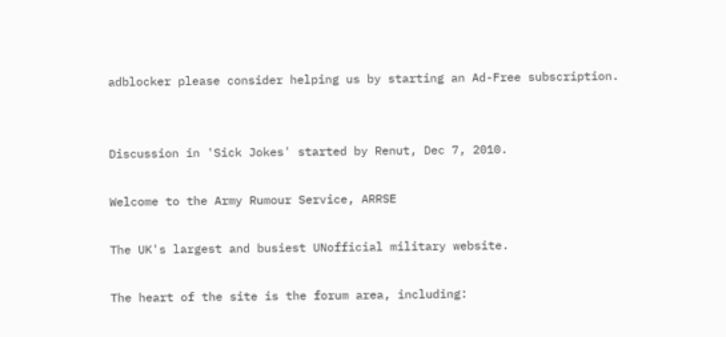adblocker please consider helping us by starting an Ad-Free subscription.


Discussion in 'Sick Jokes' started by Renut, Dec 7, 2010.

Welcome to the Army Rumour Service, ARRSE

The UK's largest and busiest UNofficial military website.

The heart of the site is the forum area, including: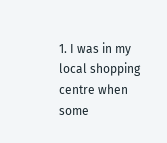1. I was in my local shopping centre when some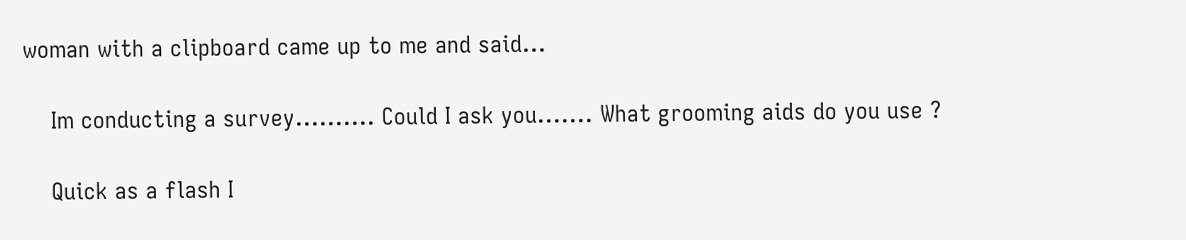woman with a clipboard came up to me and said...

    Im conducting a survey.......... Could I ask you....... What grooming aids do you use ?

    Quick as a flash I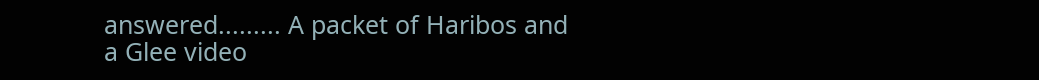answered......... A packet of Haribos and a Glee video